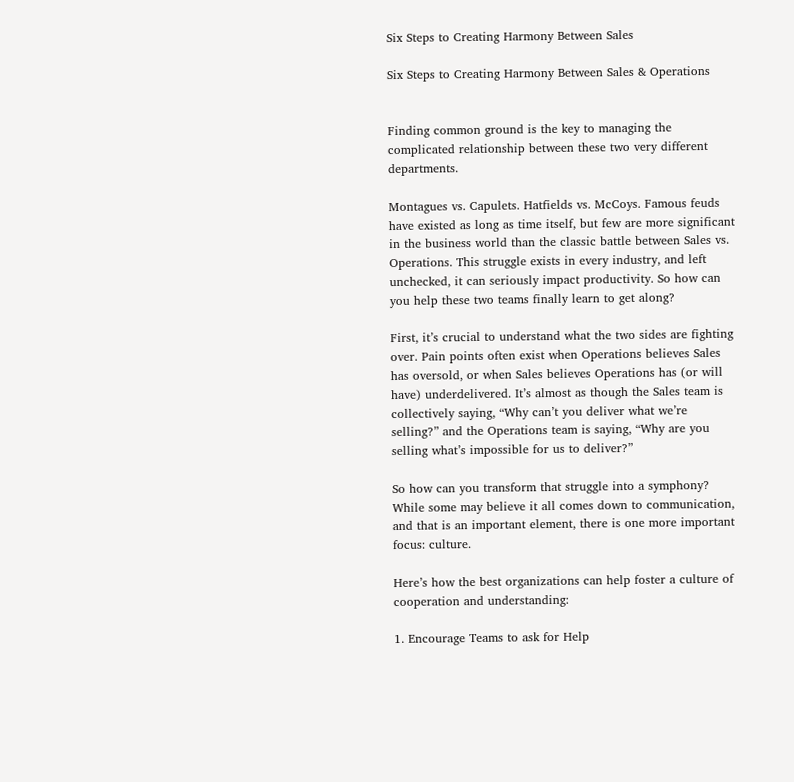Six Steps to Creating Harmony Between Sales

Six Steps to Creating Harmony Between Sales & Operations


Finding common ground is the key to managing the complicated relationship between these two very different departments.

Montagues vs. Capulets. Hatfields vs. McCoys. Famous feuds have existed as long as time itself, but few are more significant in the business world than the classic battle between Sales vs. Operations. This struggle exists in every industry, and left unchecked, it can seriously impact productivity. So how can you help these two teams finally learn to get along?

First, it’s crucial to understand what the two sides are fighting over. Pain points often exist when Operations believes Sales has oversold, or when Sales believes Operations has (or will have) underdelivered. It’s almost as though the Sales team is collectively saying, “Why can’t you deliver what we’re selling?” and the Operations team is saying, “Why are you selling what’s impossible for us to deliver?”

So how can you transform that struggle into a symphony?  While some may believe it all comes down to communication, and that is an important element, there is one more important focus: culture.

Here’s how the best organizations can help foster a culture of cooperation and understanding:

1. Encourage Teams to ask for Help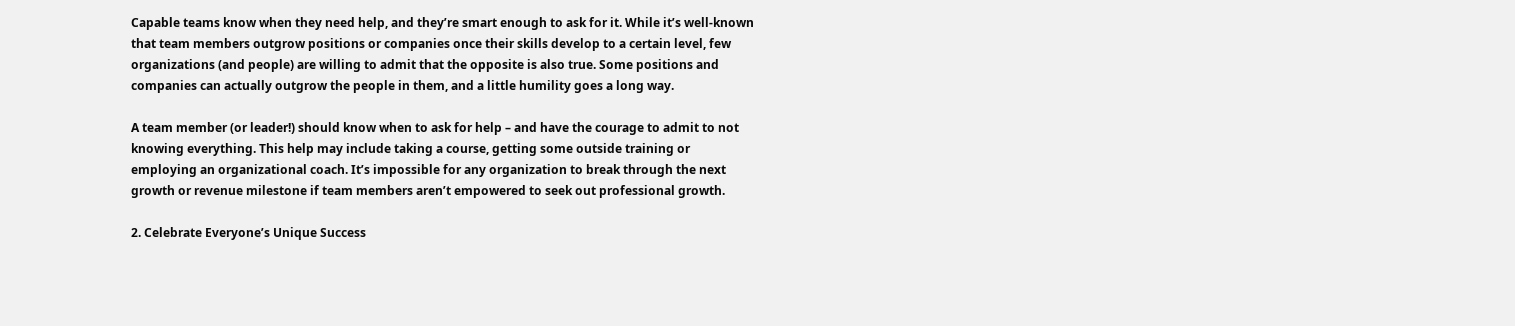Capable teams know when they need help, and they’re smart enough to ask for it. While it’s well-known that team members outgrow positions or companies once their skills develop to a certain level, few organizations (and people) are willing to admit that the opposite is also true. Some positions and companies can actually outgrow the people in them, and a little humility goes a long way.

A team member (or leader!) should know when to ask for help – and have the courage to admit to not knowing everything. This help may include taking a course, getting some outside training or employing an organizational coach. It’s impossible for any organization to break through the next growth or revenue milestone if team members aren’t empowered to seek out professional growth.

2. Celebrate Everyone’s Unique Success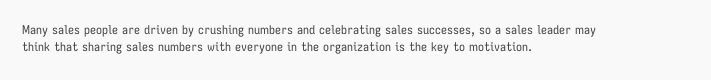Many sales people are driven by crushing numbers and celebrating sales successes, so a sales leader may think that sharing sales numbers with everyone in the organization is the key to motivation.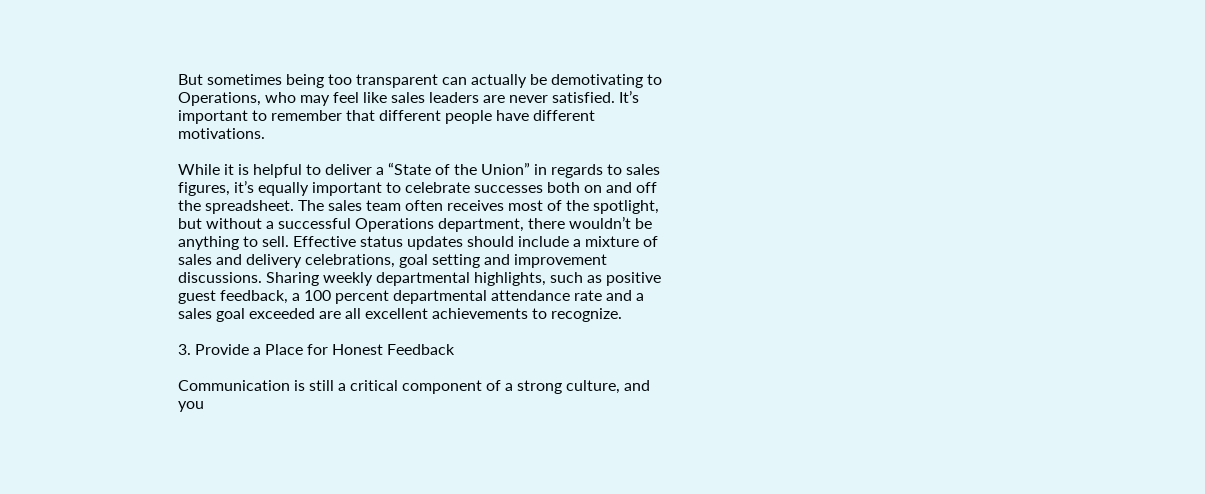But sometimes being too transparent can actually be demotivating to Operations, who may feel like sales leaders are never satisfied. It’s important to remember that different people have different motivations.

While it is helpful to deliver a “State of the Union” in regards to sales figures, it’s equally important to celebrate successes both on and off the spreadsheet. The sales team often receives most of the spotlight, but without a successful Operations department, there wouldn’t be anything to sell. Effective status updates should include a mixture of sales and delivery celebrations, goal setting and improvement discussions. Sharing weekly departmental highlights, such as positive guest feedback, a 100 percent departmental attendance rate and a sales goal exceeded are all excellent achievements to recognize.

3. Provide a Place for Honest Feedback

Communication is still a critical component of a strong culture, and you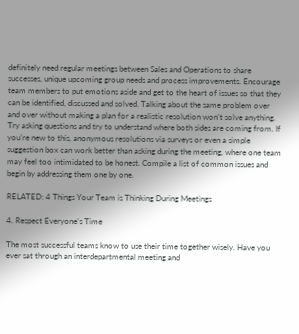definitely need regular meetings between Sales and Operations to share successes, unique upcoming group needs and process improvements. Encourage team members to put emotions aside and get to the heart of issues so that they can be identified, discussed and solved. Talking about the same problem over and over without making a plan for a realistic resolution won’t solve anything. Try asking questions and try to understand where both sides are coming from. If you’re new to this, anonymous resolutions via surveys or even a simple suggestion box can work better than asking during the meeting, where one team may feel too intimidated to be honest. Compile a list of common issues and begin by addressing them one by one.

RELATED: 4 Things Your Team is Thinking During Meetings

4. Respect Everyone’s Time

The most successful teams know to use their time together wisely. Have you ever sat through an interdepartmental meeting and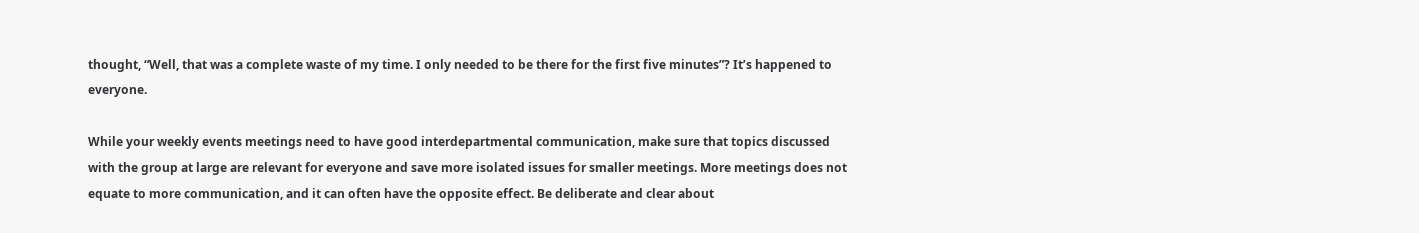thought, “Well, that was a complete waste of my time. I only needed to be there for the first five minutes”? It’s happened to everyone.

While your weekly events meetings need to have good interdepartmental communication, make sure that topics discussed with the group at large are relevant for everyone and save more isolated issues for smaller meetings. More meetings does not equate to more communication, and it can often have the opposite effect. Be deliberate and clear about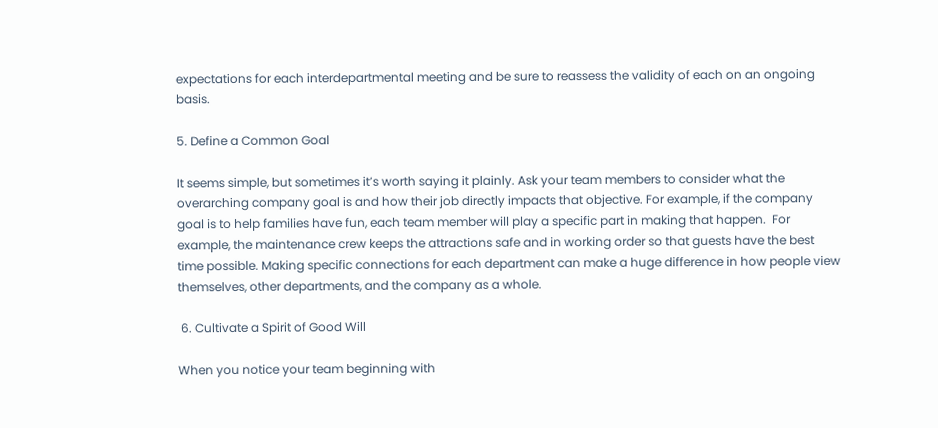expectations for each interdepartmental meeting and be sure to reassess the validity of each on an ongoing basis.

5. Define a Common Goal

It seems simple, but sometimes it’s worth saying it plainly. Ask your team members to consider what the overarching company goal is and how their job directly impacts that objective. For example, if the company goal is to help families have fun, each team member will play a specific part in making that happen.  For example, the maintenance crew keeps the attractions safe and in working order so that guests have the best time possible. Making specific connections for each department can make a huge difference in how people view themselves, other departments, and the company as a whole.

 6. Cultivate a Spirit of Good Will

When you notice your team beginning with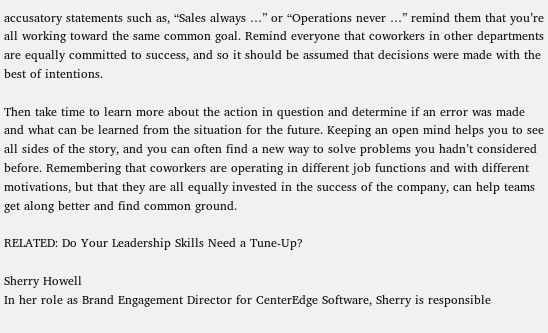accusatory statements such as, “Sales always …” or “Operations never …” remind them that you’re all working toward the same common goal. Remind everyone that coworkers in other departments are equally committed to success, and so it should be assumed that decisions were made with the best of intentions.

Then take time to learn more about the action in question and determine if an error was made and what can be learned from the situation for the future. Keeping an open mind helps you to see all sides of the story, and you can often find a new way to solve problems you hadn’t considered before. Remembering that coworkers are operating in different job functions and with different motivations, but that they are all equally invested in the success of the company, can help teams get along better and find common ground.

RELATED: Do Your Leadership Skills Need a Tune-Up?

Sherry Howell
In her role as Brand Engagement Director for CenterEdge Software, Sherry is responsible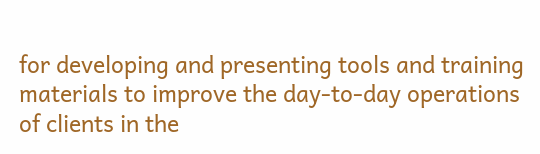for developing and presenting tools and training materials to improve the day-to-day operations of clients in the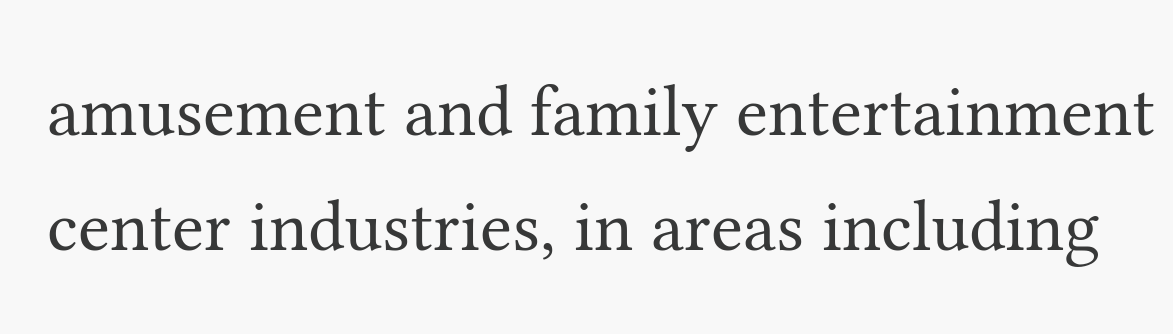amusement and family entertainment center industries, in areas including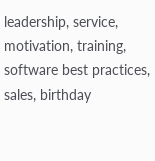leadership, service, motivation, training, software best practices, sales, birthday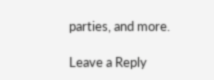parties, and more.

Leave a Reply